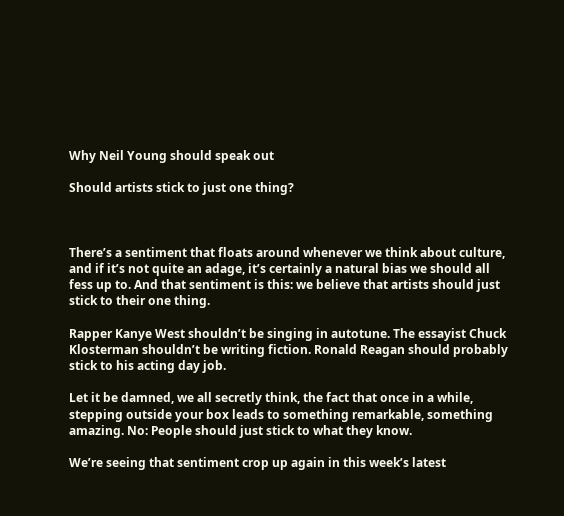Why Neil Young should speak out

Should artists stick to just one thing?



There’s a sentiment that floats around whenever we think about culture, and if it’s not quite an adage, it’s certainly a natural bias we should all fess up to. And that sentiment is this: we believe that artists should just stick to their one thing.

Rapper Kanye West shouldn’t be singing in autotune. The essayist Chuck Klosterman shouldn’t be writing fiction. Ronald Reagan should probably stick to his acting day job.

Let it be damned, we all secretly think, the fact that once in a while, stepping outside your box leads to something remarkable, something amazing. No: People should just stick to what they know.

We’re seeing that sentiment crop up again in this week’s latest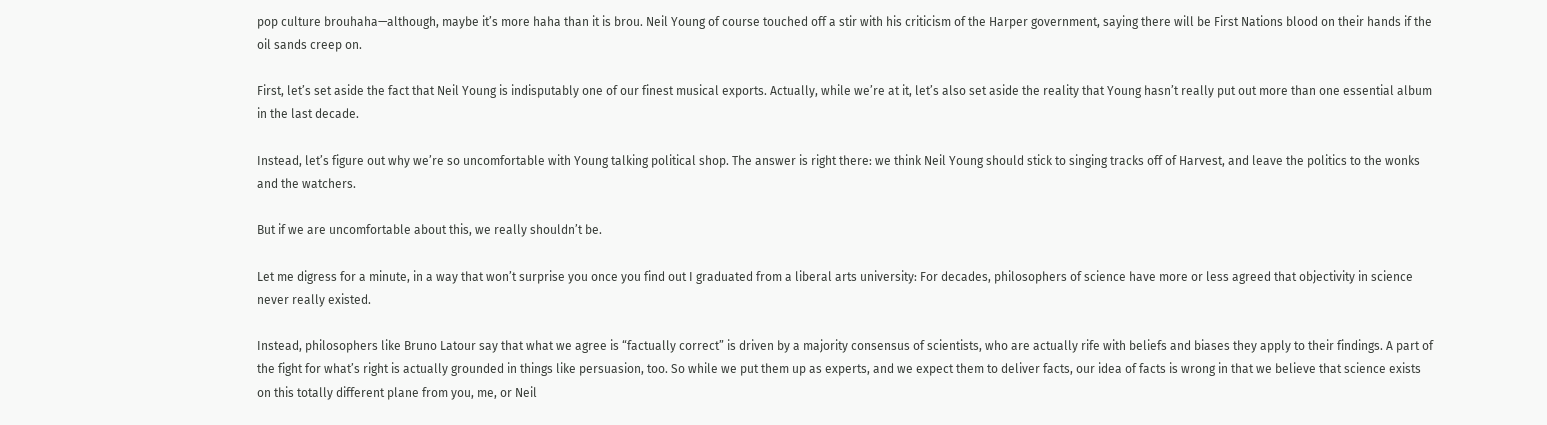pop culture brouhaha—although, maybe it’s more haha than it is brou. Neil Young of course touched off a stir with his criticism of the Harper government, saying there will be First Nations blood on their hands if the oil sands creep on.

First, let’s set aside the fact that Neil Young is indisputably one of our finest musical exports. Actually, while we’re at it, let’s also set aside the reality that Young hasn’t really put out more than one essential album in the last decade.

Instead, let’s figure out why we’re so uncomfortable with Young talking political shop. The answer is right there: we think Neil Young should stick to singing tracks off of Harvest, and leave the politics to the wonks and the watchers.

But if we are uncomfortable about this, we really shouldn’t be.

Let me digress for a minute, in a way that won’t surprise you once you find out I graduated from a liberal arts university: For decades, philosophers of science have more or less agreed that objectivity in science never really existed.

Instead, philosophers like Bruno Latour say that what we agree is “factually correct” is driven by a majority consensus of scientists, who are actually rife with beliefs and biases they apply to their findings. A part of the fight for what’s right is actually grounded in things like persuasion, too. So while we put them up as experts, and we expect them to deliver facts, our idea of facts is wrong in that we believe that science exists on this totally different plane from you, me, or Neil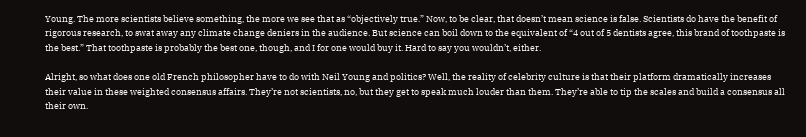Young. The more scientists believe something, the more we see that as “objectively true.” Now, to be clear, that doesn’t mean science is false. Scientists do have the benefit of rigorous research, to swat away any climate change deniers in the audience. But science can boil down to the equivalent of “4 out of 5 dentists agree, this brand of toothpaste is the best.” That toothpaste is probably the best one, though, and I for one would buy it. Hard to say you wouldn’t, either.

Alright, so what does one old French philosopher have to do with Neil Young and politics? Well, the reality of celebrity culture is that their platform dramatically increases their value in these weighted consensus affairs. They’re not scientists, no, but they get to speak much louder than them. They’re able to tip the scales and build a consensus all their own.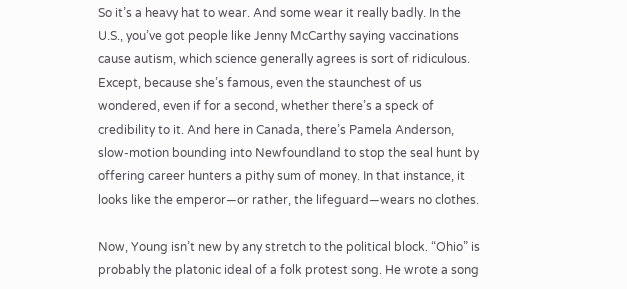So it’s a heavy hat to wear. And some wear it really badly. In the U.S., you’ve got people like Jenny McCarthy saying vaccinations cause autism, which science generally agrees is sort of ridiculous. Except, because she’s famous, even the staunchest of us wondered, even if for a second, whether there’s a speck of credibility to it. And here in Canada, there’s Pamela Anderson, slow-motion bounding into Newfoundland to stop the seal hunt by offering career hunters a pithy sum of money. In that instance, it looks like the emperor—or rather, the lifeguard—wears no clothes.

Now, Young isn’t new by any stretch to the political block. “Ohio” is probably the platonic ideal of a folk protest song. He wrote a song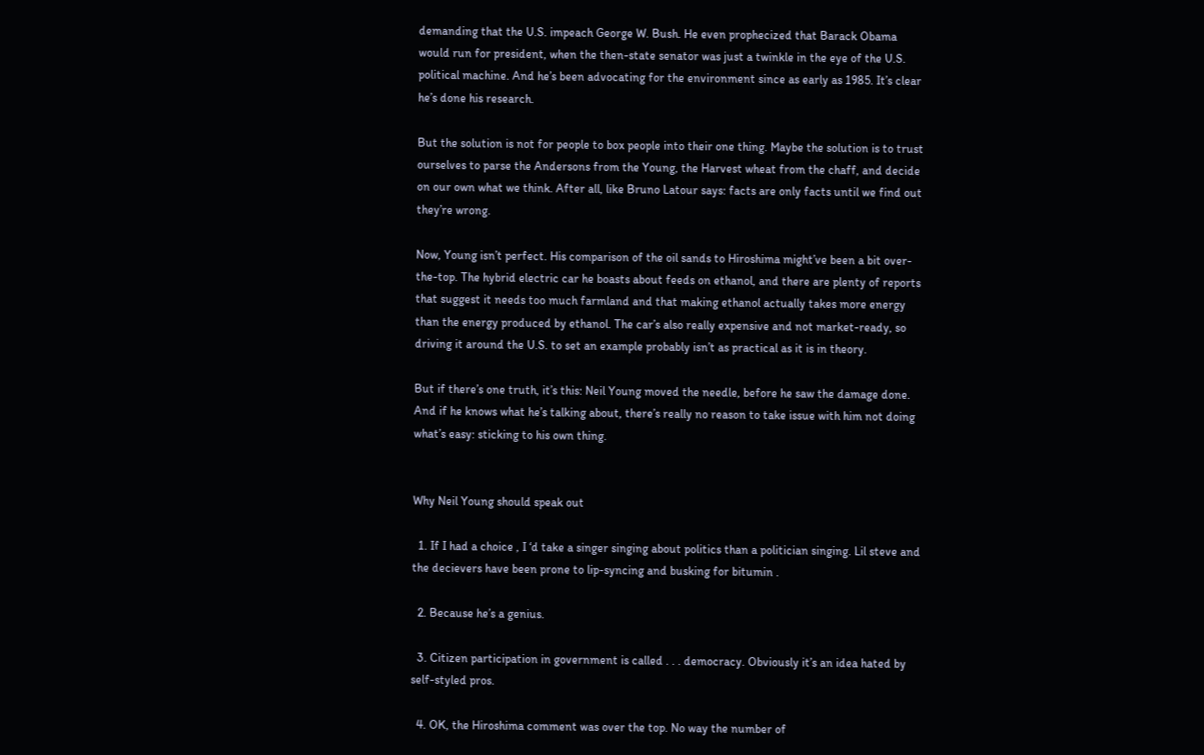demanding that the U.S. impeach George W. Bush. He even prophecized that Barack Obama would run for president, when the then-state senator was just a twinkle in the eye of the U.S. political machine. And he’s been advocating for the environment since as early as 1985. It’s clear he’s done his research.

But the solution is not for people to box people into their one thing. Maybe the solution is to trust ourselves to parse the Andersons from the Young, the Harvest wheat from the chaff, and decide on our own what we think. After all, like Bruno Latour says: facts are only facts until we find out they’re wrong.

Now, Young isn’t perfect. His comparison of the oil sands to Hiroshima might’ve been a bit over-the-top. The hybrid electric car he boasts about feeds on ethanol, and there are plenty of reports that suggest it needs too much farmland and that making ethanol actually takes more energy than the energy produced by ethanol. The car’s also really expensive and not market-ready, so driving it around the U.S. to set an example probably isn’t as practical as it is in theory.

But if there’s one truth, it’s this: Neil Young moved the needle, before he saw the damage done. And if he knows what he’s talking about, there’s really no reason to take issue with him not doing what’s easy: sticking to his own thing.


Why Neil Young should speak out

  1. If I had a choice , I ‘d take a singer singing about politics than a politician singing. Lil steve and the decievers have been prone to lip-syncing and busking for bitumin .

  2. Because he’s a genius.

  3. Citizen participation in government is called . . . democracy. Obviously it’s an idea hated by self-styled pros.

  4. OK, the Hiroshima comment was over the top. No way the number of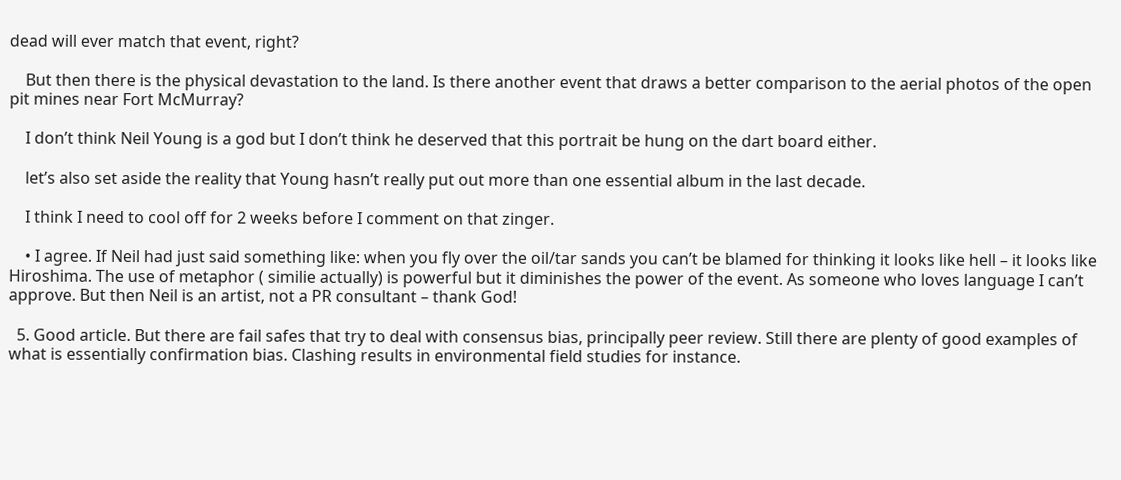dead will ever match that event, right?

    But then there is the physical devastation to the land. Is there another event that draws a better comparison to the aerial photos of the open pit mines near Fort McMurray?

    I don’t think Neil Young is a god but I don’t think he deserved that this portrait be hung on the dart board either.

    let’s also set aside the reality that Young hasn’t really put out more than one essential album in the last decade.

    I think I need to cool off for 2 weeks before I comment on that zinger.

    • I agree. If Neil had just said something like: when you fly over the oil/tar sands you can’t be blamed for thinking it looks like hell – it looks like Hiroshima. The use of metaphor ( similie actually) is powerful but it diminishes the power of the event. As someone who loves language I can’t approve. But then Neil is an artist, not a PR consultant – thank God!

  5. Good article. But there are fail safes that try to deal with consensus bias, principally peer review. Still there are plenty of good examples of what is essentially confirmation bias. Clashing results in environmental field studies for instance.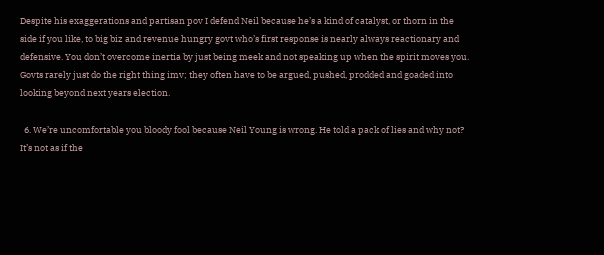Despite his exaggerations and partisan pov I defend Neil because he’s a kind of catalyst, or thorn in the side if you like, to big biz and revenue hungry govt who’s first response is nearly always reactionary and defensive. You don’t overcome inertia by just being meek and not speaking up when the spirit moves you. Govts rarely just do the right thing imv; they often have to be argued, pushed, prodded and goaded into looking beyond next years election.

  6. We’re uncomfortable you bloody fool because Neil Young is wrong. He told a pack of lies and why not? It’s not as if the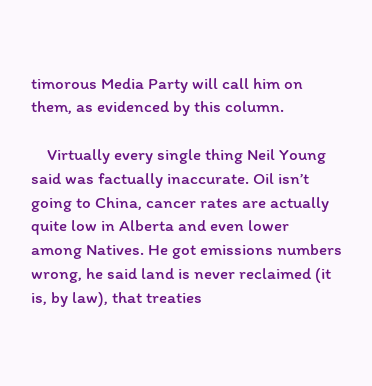timorous Media Party will call him on them, as evidenced by this column.

    Virtually every single thing Neil Young said was factually inaccurate. Oil isn’t going to China, cancer rates are actually quite low in Alberta and even lower among Natives. He got emissions numbers wrong, he said land is never reclaimed (it is, by law), that treaties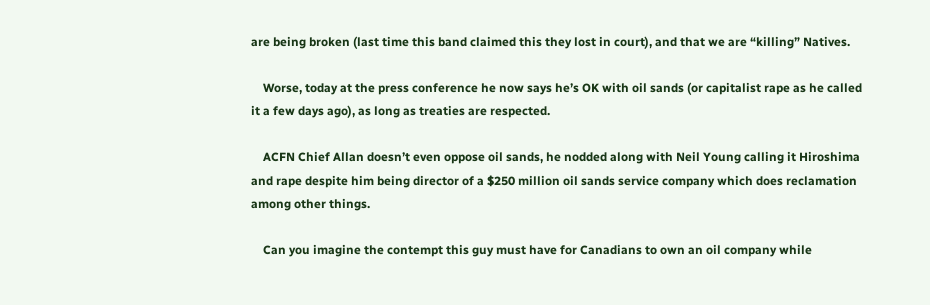are being broken (last time this band claimed this they lost in court), and that we are “killing” Natives.

    Worse, today at the press conference he now says he’s OK with oil sands (or capitalist rape as he called it a few days ago), as long as treaties are respected.

    ACFN Chief Allan doesn’t even oppose oil sands, he nodded along with Neil Young calling it Hiroshima and rape despite him being director of a $250 million oil sands service company which does reclamation among other things.

    Can you imagine the contempt this guy must have for Canadians to own an oil company while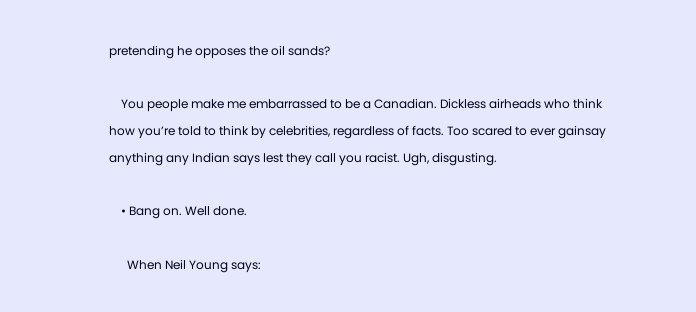pretending he opposes the oil sands?

    You people make me embarrassed to be a Canadian. Dickless airheads who think how you’re told to think by celebrities, regardless of facts. Too scared to ever gainsay anything any Indian says lest they call you racist. Ugh, disgusting.

    • Bang on. Well done.

      When Neil Young says: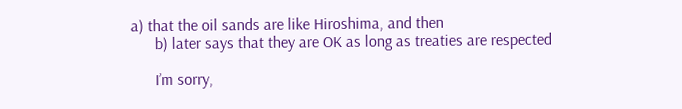a) that the oil sands are like Hiroshima, and then
      b) later says that they are OK as long as treaties are respected

      I’m sorry,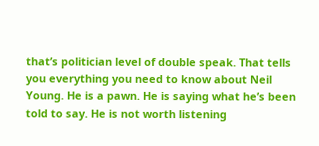that’s politician level of double speak. That tells you everything you need to know about Neil Young. He is a pawn. He is saying what he’s been told to say. He is not worth listening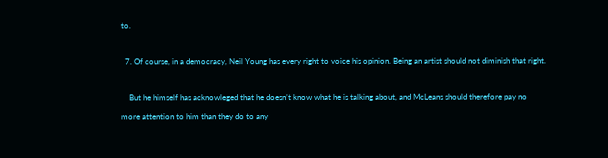to.

  7. Of course, in a democracy, Neil Young has every right to voice his opinion. Being an artist should not diminish that right.

    But he himself has acknowleged that he doesn’t know what he is talking about, and McLeans should therefore pay no more attention to him than they do to any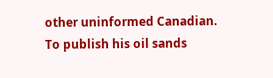other uninformed Canadian. To publish his oil sands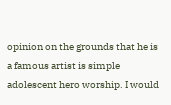opinion on the grounds that he is a famous artist is simple adolescent hero worship. I would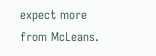expect more from McLeans.